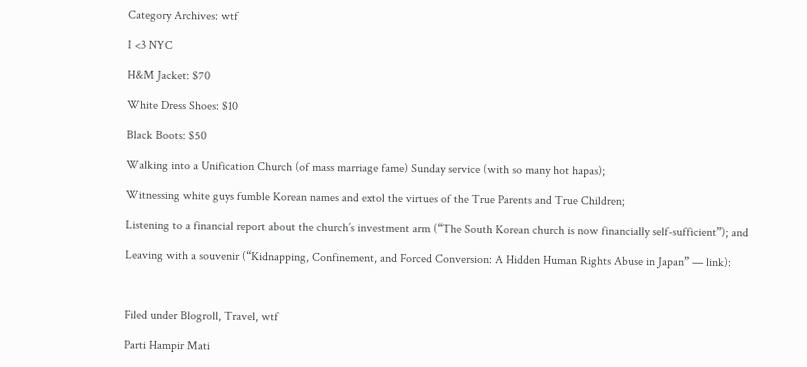Category Archives: wtf

I <3 NYC

H&M Jacket: $70

White Dress Shoes: $10

Black Boots: $50

Walking into a Unification Church (of mass marriage fame) Sunday service (with so many hot hapas);

Witnessing white guys fumble Korean names and extol the virtues of the True Parents and True Children;

Listening to a financial report about the church’s investment arm (“The South Korean church is now financially self-sufficient”); and

Leaving with a souvenir (“Kidnapping, Confinement, and Forced Conversion: A Hidden Human Rights Abuse in Japan” — link):



Filed under Blogroll, Travel, wtf

Parti Hampir Mati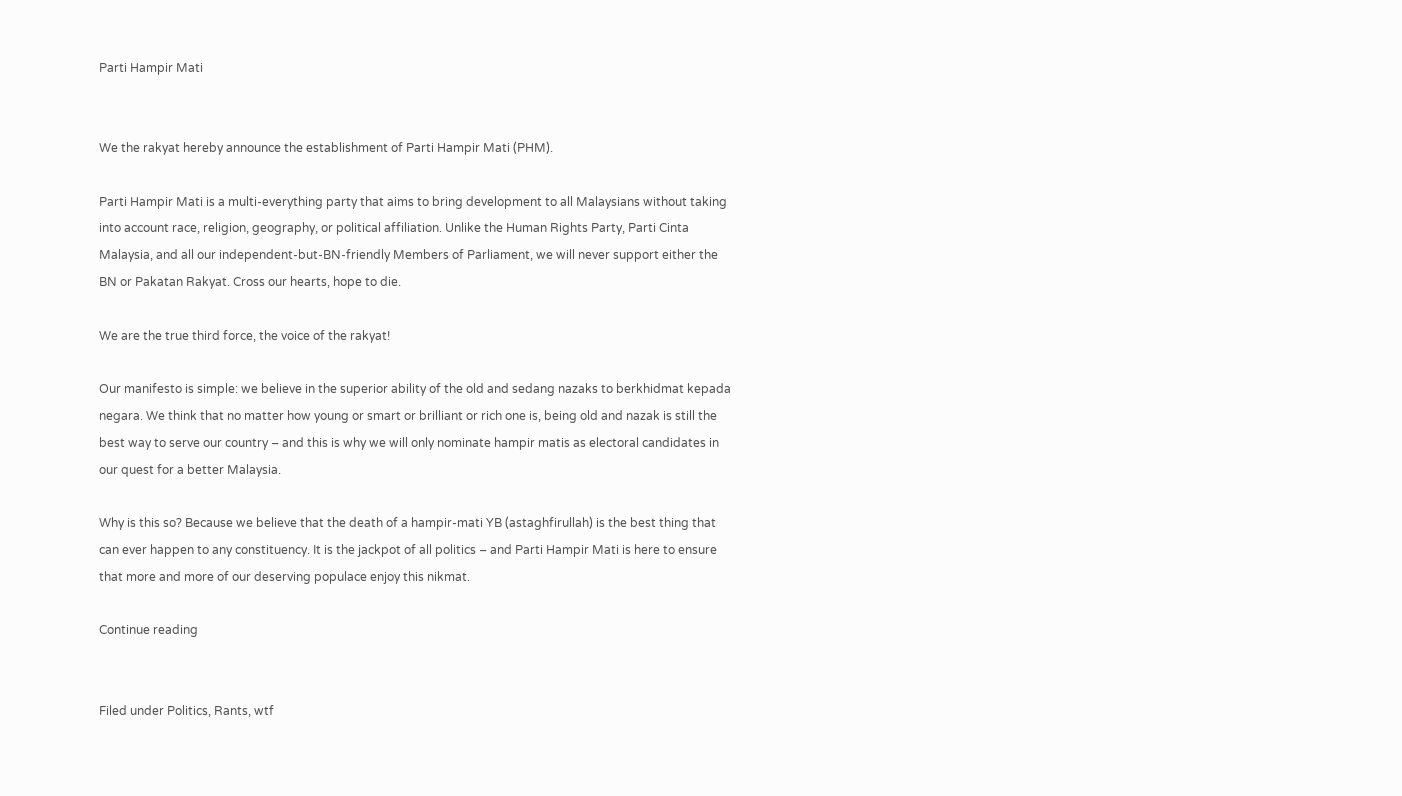Parti Hampir Mati


We the rakyat hereby announce the establishment of Parti Hampir Mati (PHM).

Parti Hampir Mati is a multi-everything party that aims to bring development to all Malaysians without taking into account race, religion, geography, or political affiliation. Unlike the Human Rights Party, Parti Cinta Malaysia, and all our independent-but-BN-friendly Members of Parliament, we will never support either the BN or Pakatan Rakyat. Cross our hearts, hope to die.

We are the true third force, the voice of the rakyat!

Our manifesto is simple: we believe in the superior ability of the old and sedang nazaks to berkhidmat kepada negara. We think that no matter how young or smart or brilliant or rich one is, being old and nazak is still the best way to serve our country – and this is why we will only nominate hampir matis as electoral candidates in our quest for a better Malaysia.

Why is this so? Because we believe that the death of a hampir-mati YB (astaghfirullah) is the best thing that can ever happen to any constituency. It is the jackpot of all politics – and Parti Hampir Mati is here to ensure that more and more of our deserving populace enjoy this nikmat.

Continue reading


Filed under Politics, Rants, wtf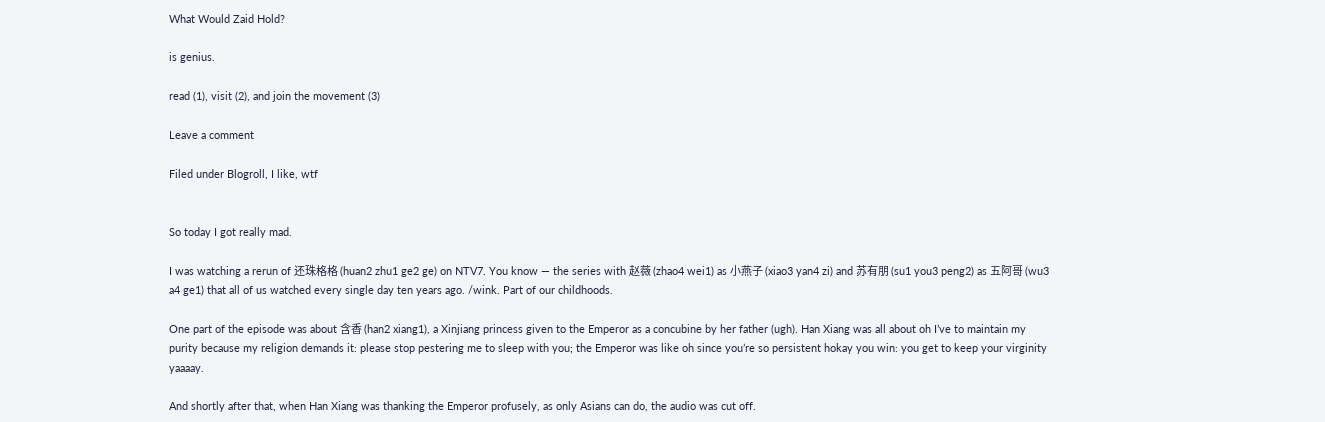What Would Zaid Hold?

is genius.

read (1), visit (2), and join the movement (3)

Leave a comment

Filed under Blogroll, I like, wtf


So today I got really mad.

I was watching a rerun of 还珠格格 (huan2 zhu1 ge2 ge) on NTV7. You know — the series with 赵薇 (zhao4 wei1) as 小燕子 (xiao3 yan4 zi) and 苏有朋 (su1 you3 peng2) as 五阿哥 (wu3 a4 ge1) that all of us watched every single day ten years ago. /wink. Part of our childhoods.

One part of the episode was about 含香 (han2 xiang1), a Xinjiang princess given to the Emperor as a concubine by her father (ugh). Han Xiang was all about oh I’ve to maintain my purity because my religion demands it: please stop pestering me to sleep with you; the Emperor was like oh since you’re so persistent hokay you win: you get to keep your virginity yaaaay.

And shortly after that, when Han Xiang was thanking the Emperor profusely, as only Asians can do, the audio was cut off.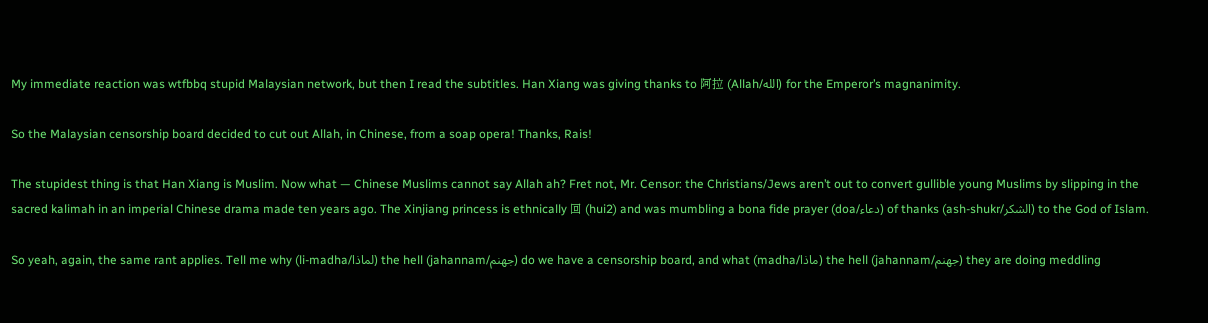My immediate reaction was wtfbbq stupid Malaysian network, but then I read the subtitles. Han Xiang was giving thanks to 阿拉 (Allah/الله) for the Emperor’s magnanimity.

So the Malaysian censorship board decided to cut out Allah, in Chinese, from a soap opera! Thanks, Rais!

The stupidest thing is that Han Xiang is Muslim. Now what — Chinese Muslims cannot say Allah ah? Fret not, Mr. Censor: the Christians/Jews aren’t out to convert gullible young Muslims by slipping in the sacred kalimah in an imperial Chinese drama made ten years ago. The Xinjiang princess is ethnically 回 (hui2) and was mumbling a bona fide prayer (doa/دعاء) of thanks (ash-shukr/الشكر) to the God of Islam.

So yeah, again, the same rant applies. Tell me why (li-madha/لماذا) the hell (jahannam/جهنم) do we have a censorship board, and what (madha/ماذا) the hell (jahannam/جهنم) they are doing meddling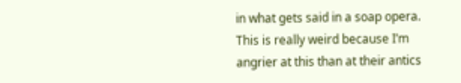in what gets said in a soap opera. This is really weird because I’m angrier at this than at their antics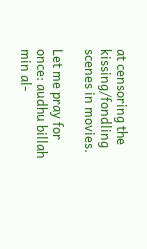at censoring the kissing/fondling scenes in movies.

Let me pray for once: audhu billah min al-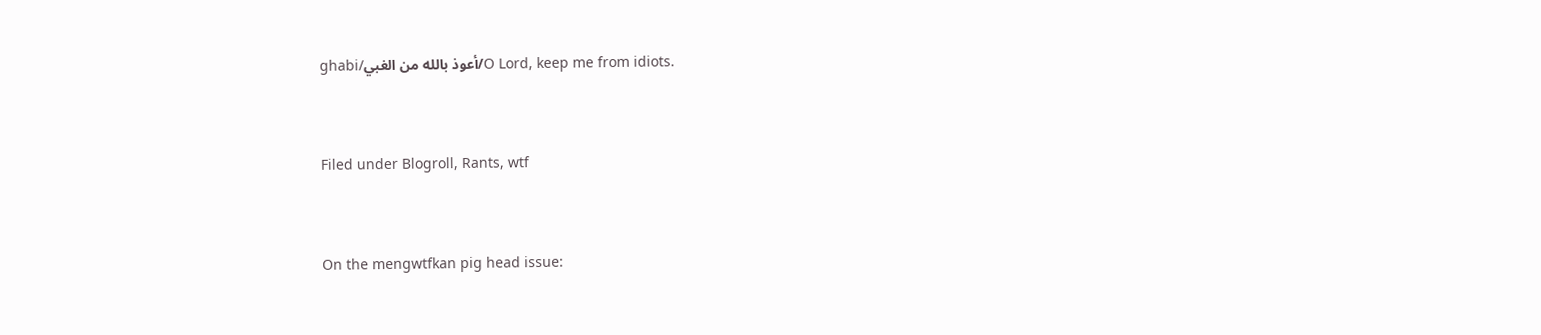ghabi/أعوذ بالله من الغبي/O Lord, keep me from idiots.


Filed under Blogroll, Rants, wtf


On the mengwtfkan pig head issue: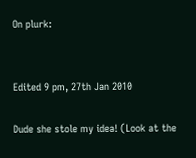On plurk:


Edited 9 pm, 27th Jan 2010

Dude she stole my idea! (Look at the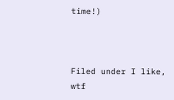time!)



Filed under I like, wtf